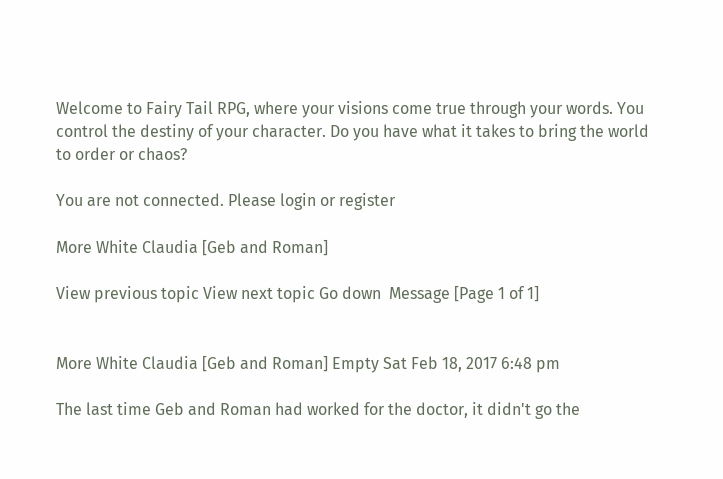Welcome to Fairy Tail RPG, where your visions come true through your words. You control the destiny of your character. Do you have what it takes to bring the world to order or chaos?

You are not connected. Please login or register

More White Claudia [Geb and Roman]

View previous topic View next topic Go down  Message [Page 1 of 1]


More White Claudia [Geb and Roman] Empty Sat Feb 18, 2017 6:48 pm

The last time Geb and Roman had worked for the doctor, it didn't go the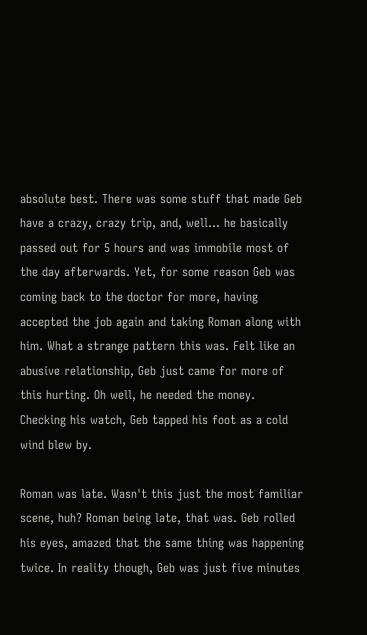absolute best. There was some stuff that made Geb have a crazy, crazy trip, and, well... he basically passed out for 5 hours and was immobile most of the day afterwards. Yet, for some reason Geb was coming back to the doctor for more, having accepted the job again and taking Roman along with him. What a strange pattern this was. Felt like an abusive relationship, Geb just came for more of this hurting. Oh well, he needed the money. Checking his watch, Geb tapped his foot as a cold wind blew by.

Roman was late. Wasn't this just the most familiar scene, huh? Roman being late, that was. Geb rolled his eyes, amazed that the same thing was happening twice. In reality though, Geb was just five minutes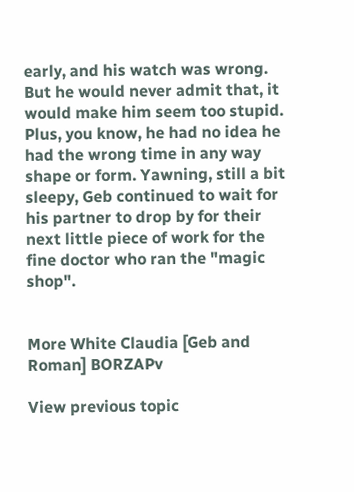early, and his watch was wrong. But he would never admit that, it would make him seem too stupid. Plus, you know, he had no idea he had the wrong time in any way shape or form. Yawning, still a bit sleepy, Geb continued to wait for his partner to drop by for their next little piece of work for the fine doctor who ran the "magic shop".


More White Claudia [Geb and Roman] BORZAPv

View previous topic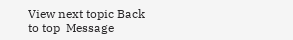View next topic Back to top  Message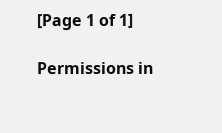[Page 1 of 1]

Permissions in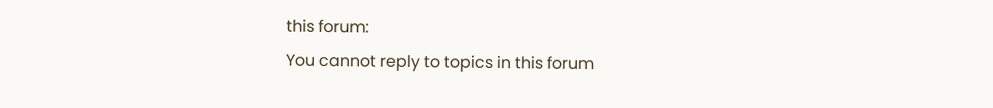this forum:
You cannot reply to topics in this forum